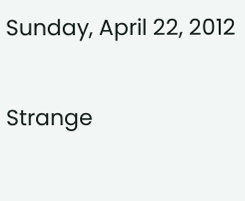Sunday, April 22, 2012

Strange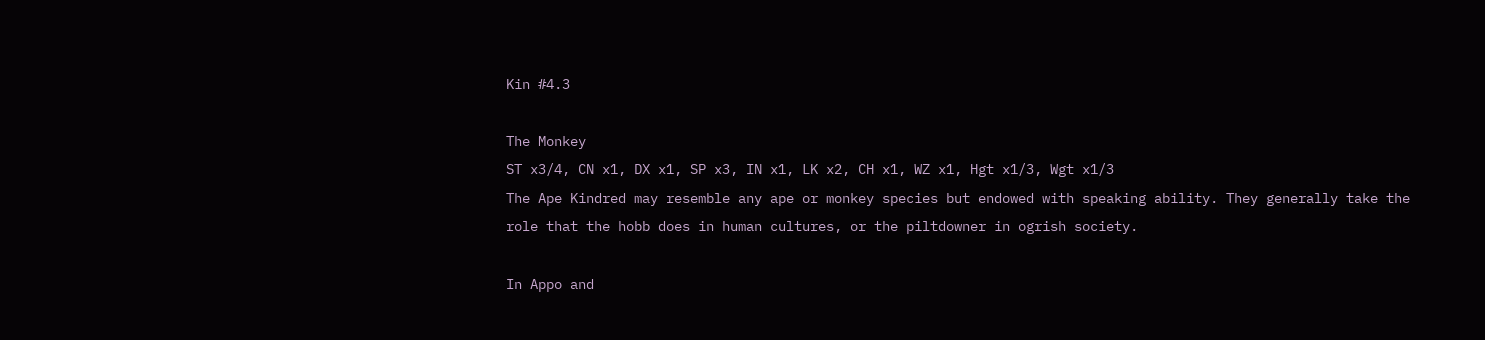Kin #4.3

The Monkey
ST x3/4, CN x1, DX x1, SP x3, IN x1, LK x2, CH x1, WZ x1, Hgt x1/3, Wgt x1/3
The Ape Kindred may resemble any ape or monkey species but endowed with speaking ability. They generally take the role that the hobb does in human cultures, or the piltdowner in ogrish society.

In Appo and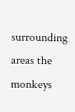surrounding areas the monkeys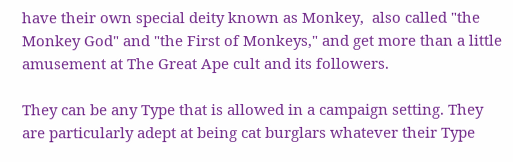have their own special deity known as Monkey,  also called "the Monkey God" and "the First of Monkeys," and get more than a little amusement at The Great Ape cult and its followers.

They can be any Type that is allowed in a campaign setting. They are particularly adept at being cat burglars whatever their Type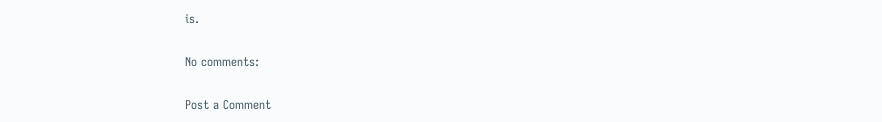is.

No comments:

Post a Comment